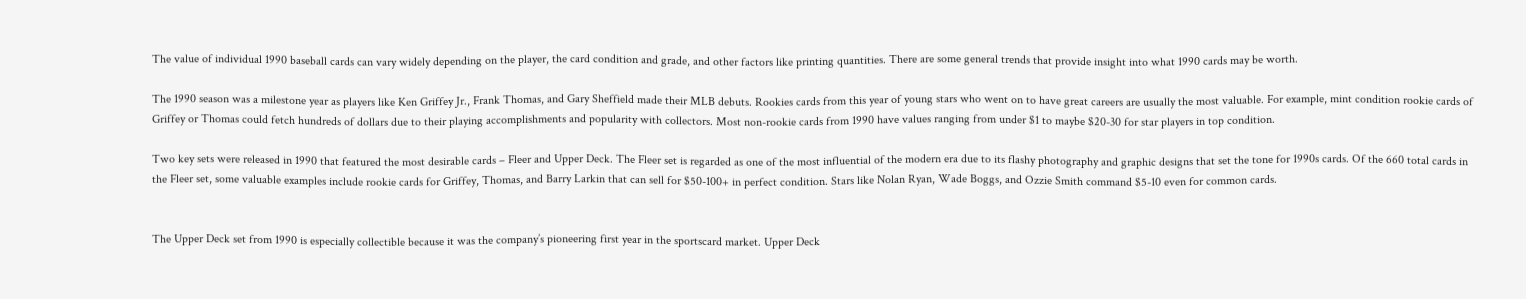The value of individual 1990 baseball cards can vary widely depending on the player, the card condition and grade, and other factors like printing quantities. There are some general trends that provide insight into what 1990 cards may be worth.

The 1990 season was a milestone year as players like Ken Griffey Jr., Frank Thomas, and Gary Sheffield made their MLB debuts. Rookies cards from this year of young stars who went on to have great careers are usually the most valuable. For example, mint condition rookie cards of Griffey or Thomas could fetch hundreds of dollars due to their playing accomplishments and popularity with collectors. Most non-rookie cards from 1990 have values ranging from under $1 to maybe $20-30 for star players in top condition.

Two key sets were released in 1990 that featured the most desirable cards – Fleer and Upper Deck. The Fleer set is regarded as one of the most influential of the modern era due to its flashy photography and graphic designs that set the tone for 1990s cards. Of the 660 total cards in the Fleer set, some valuable examples include rookie cards for Griffey, Thomas, and Barry Larkin that can sell for $50-100+ in perfect condition. Stars like Nolan Ryan, Wade Boggs, and Ozzie Smith command $5-10 even for common cards.


The Upper Deck set from 1990 is especially collectible because it was the company’s pioneering first year in the sportscard market. Upper Deck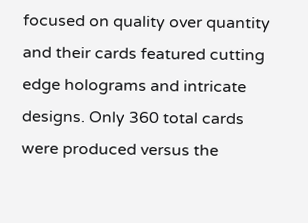focused on quality over quantity and their cards featured cutting edge holograms and intricate designs. Only 360 total cards were produced versus the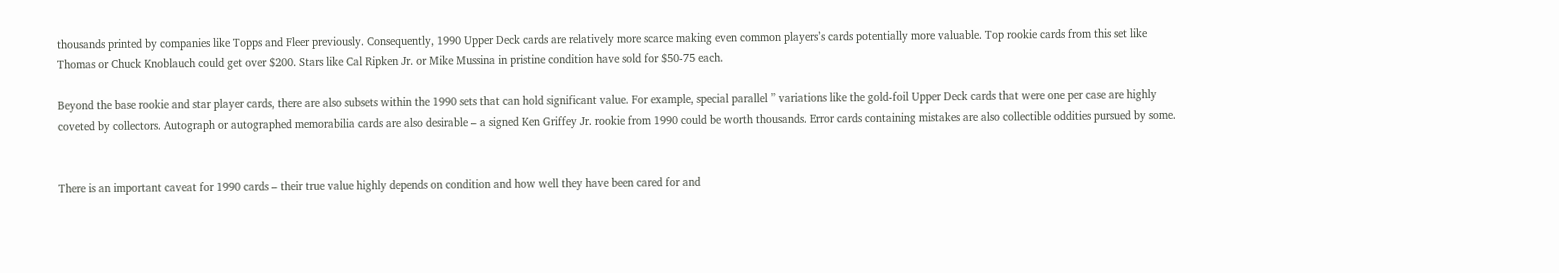thousands printed by companies like Topps and Fleer previously. Consequently, 1990 Upper Deck cards are relatively more scarce making even common players’s cards potentially more valuable. Top rookie cards from this set like Thomas or Chuck Knoblauch could get over $200. Stars like Cal Ripken Jr. or Mike Mussina in pristine condition have sold for $50-75 each.

Beyond the base rookie and star player cards, there are also subsets within the 1990 sets that can hold significant value. For example, special parallel ” variations like the gold-foil Upper Deck cards that were one per case are highly coveted by collectors. Autograph or autographed memorabilia cards are also desirable – a signed Ken Griffey Jr. rookie from 1990 could be worth thousands. Error cards containing mistakes are also collectible oddities pursued by some.


There is an important caveat for 1990 cards – their true value highly depends on condition and how well they have been cared for and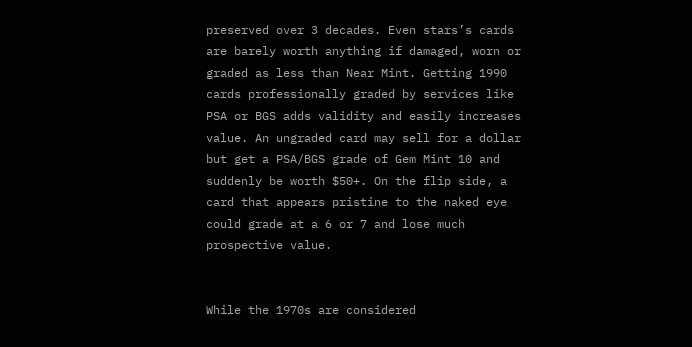preserved over 3 decades. Even stars’s cards are barely worth anything if damaged, worn or graded as less than Near Mint. Getting 1990 cards professionally graded by services like PSA or BGS adds validity and easily increases value. An ungraded card may sell for a dollar but get a PSA/BGS grade of Gem Mint 10 and suddenly be worth $50+. On the flip side, a card that appears pristine to the naked eye could grade at a 6 or 7 and lose much prospective value.


While the 1970s are considered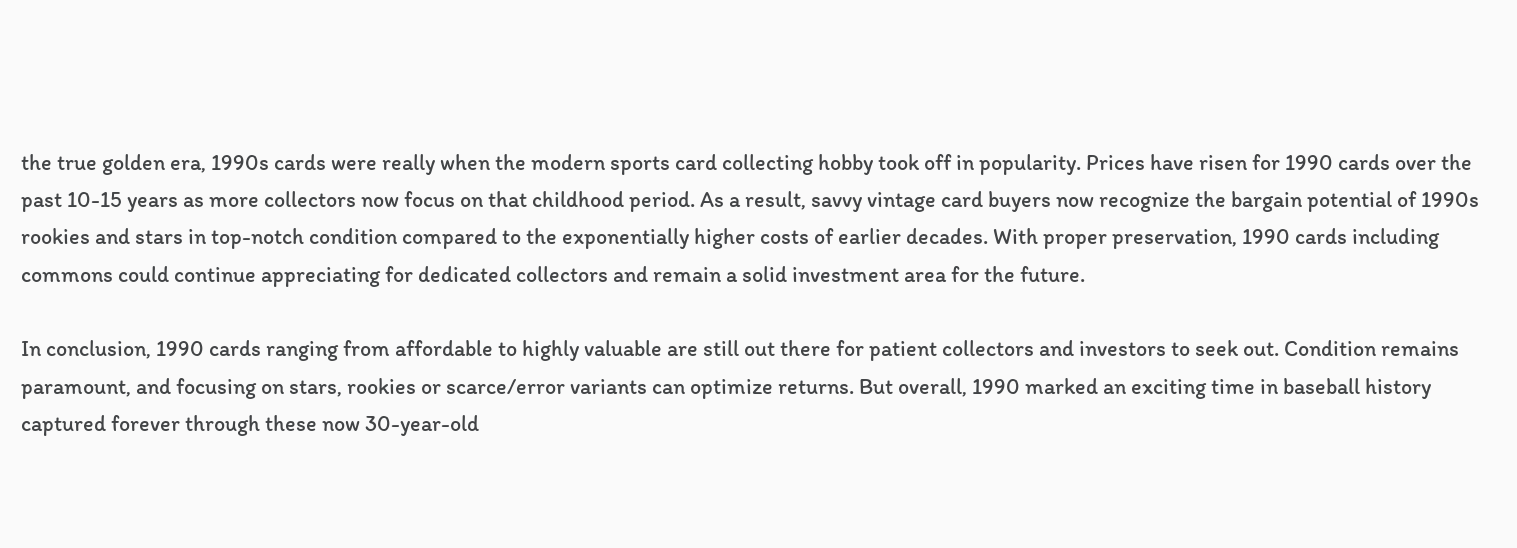the true golden era, 1990s cards were really when the modern sports card collecting hobby took off in popularity. Prices have risen for 1990 cards over the past 10-15 years as more collectors now focus on that childhood period. As a result, savvy vintage card buyers now recognize the bargain potential of 1990s rookies and stars in top-notch condition compared to the exponentially higher costs of earlier decades. With proper preservation, 1990 cards including commons could continue appreciating for dedicated collectors and remain a solid investment area for the future.

In conclusion, 1990 cards ranging from affordable to highly valuable are still out there for patient collectors and investors to seek out. Condition remains paramount, and focusing on stars, rookies or scarce/error variants can optimize returns. But overall, 1990 marked an exciting time in baseball history captured forever through these now 30-year-old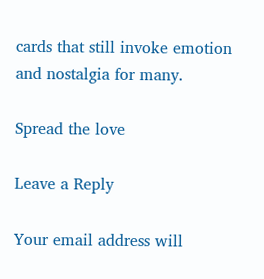cards that still invoke emotion and nostalgia for many.

Spread the love

Leave a Reply

Your email address will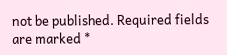not be published. Required fields are marked *